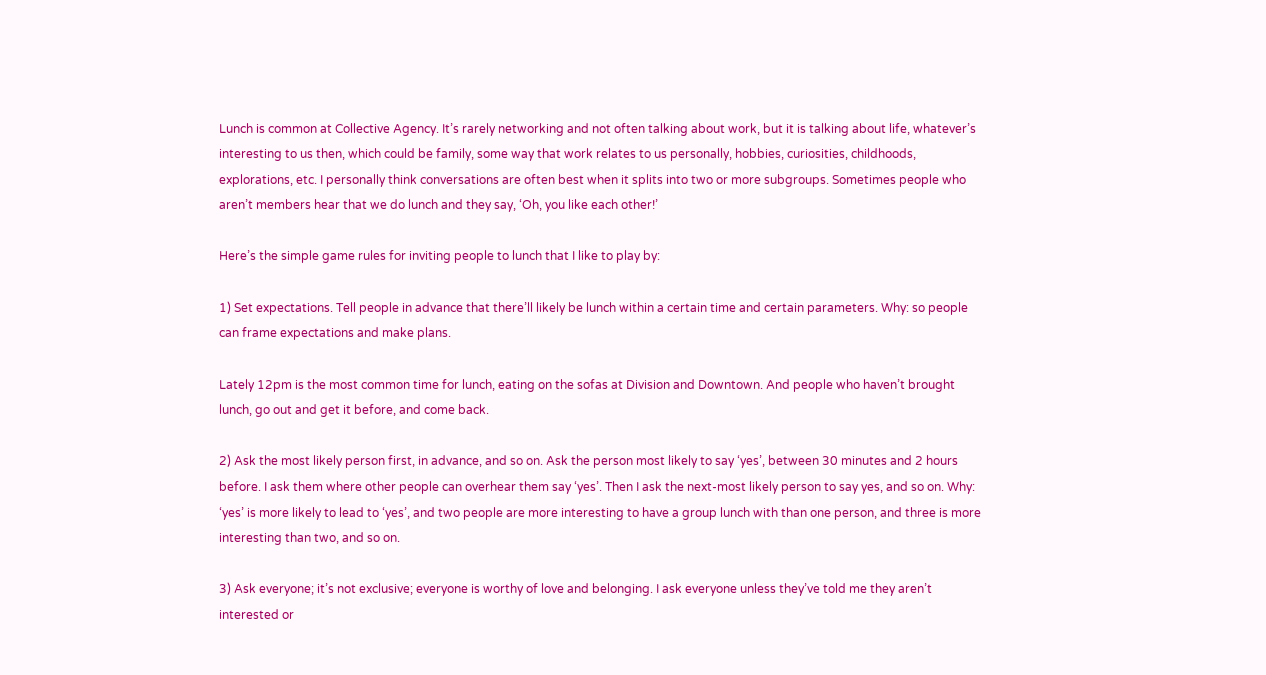Lunch is common at Collective Agency. It’s rarely networking and not often talking about work, but it is talking about life, whatever’s interesting to us then, which could be family, some way that work relates to us personally, hobbies, curiosities, childhoods, explorations, etc. I personally think conversations are often best when it splits into two or more subgroups. Sometimes people who aren’t members hear that we do lunch and they say, ‘Oh, you like each other!’

Here’s the simple game rules for inviting people to lunch that I like to play by:

1) Set expectations. Tell people in advance that there’ll likely be lunch within a certain time and certain parameters. Why: so people can frame expectations and make plans.

Lately 12pm is the most common time for lunch, eating on the sofas at Division and Downtown. And people who haven’t brought lunch, go out and get it before, and come back.

2) Ask the most likely person first, in advance, and so on. Ask the person most likely to say ‘yes’, between 30 minutes and 2 hours before. I ask them where other people can overhear them say ‘yes’. Then I ask the next-most likely person to say yes, and so on. Why: ‘yes’ is more likely to lead to ‘yes’, and two people are more interesting to have a group lunch with than one person, and three is more interesting than two, and so on.

3) Ask everyone; it’s not exclusive; everyone is worthy of love and belonging. I ask everyone unless they’ve told me they aren’t interested or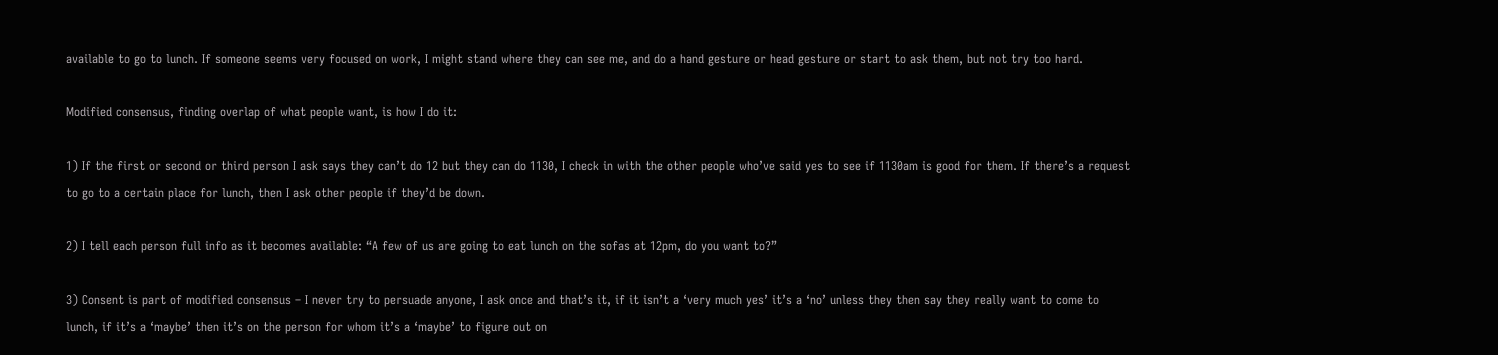available to go to lunch. If someone seems very focused on work, I might stand where they can see me, and do a hand gesture or head gesture or start to ask them, but not try too hard.

Modified consensus, finding overlap of what people want, is how I do it:

1) If the first or second or third person I ask says they can’t do 12 but they can do 1130, I check in with the other people who’ve said yes to see if 1130am is good for them. If there’s a request to go to a certain place for lunch, then I ask other people if they’d be down.

2) I tell each person full info as it becomes available: “A few of us are going to eat lunch on the sofas at 12pm, do you want to?”

3) Consent is part of modified consensus – I never try to persuade anyone, I ask once and that’s it, if it isn’t a ‘very much yes’ it’s a ‘no’ unless they then say they really want to come to lunch, if it’s a ‘maybe’ then it’s on the person for whom it’s a ‘maybe’ to figure out on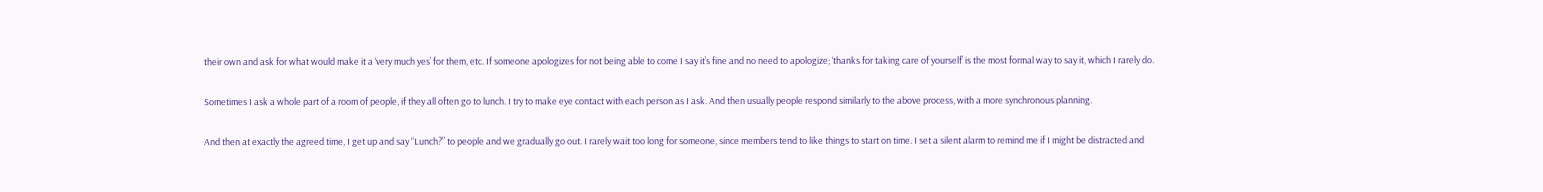their own and ask for what would make it a ‘very much yes’ for them, etc. If someone apologizes for not being able to come I say it’s fine and no need to apologize; ‘thanks for taking care of yourself’ is the most formal way to say it, which I rarely do.

Sometimes I ask a whole part of a room of people, if they all often go to lunch. I try to make eye contact with each person as I ask. And then usually people respond similarly to the above process, with a more synchronous planning.

And then at exactly the agreed time, I get up and say “Lunch?” to people and we gradually go out. I rarely wait too long for someone, since members tend to like things to start on time. I set a silent alarm to remind me if I might be distracted and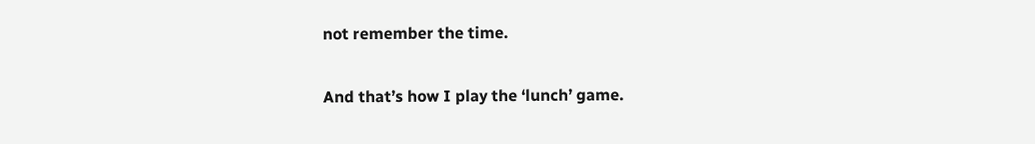not remember the time.

And that’s how I play the ‘lunch’ game.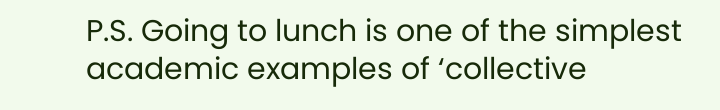P.S. Going to lunch is one of the simplest academic examples of ‘collective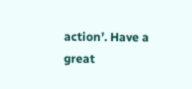action’. Have a great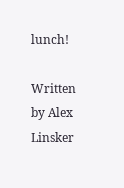lunch!

Written by Alex Linsker